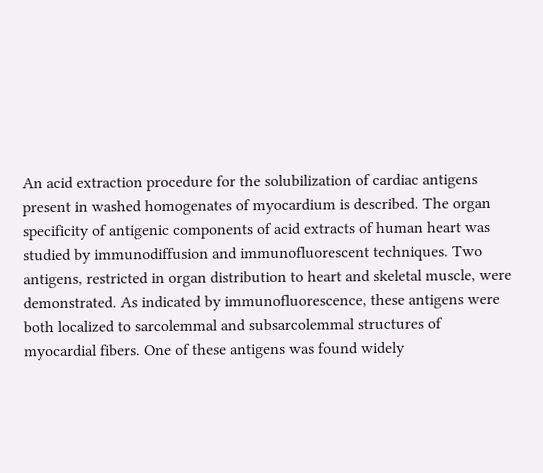An acid extraction procedure for the solubilization of cardiac antigens present in washed homogenates of myocardium is described. The organ specificity of antigenic components of acid extracts of human heart was studied by immunodiffusion and immunofluorescent techniques. Two antigens, restricted in organ distribution to heart and skeletal muscle, were demonstrated. As indicated by immunofluorescence, these antigens were both localized to sarcolemmal and subsarcolemmal structures of myocardial fibers. One of these antigens was found widely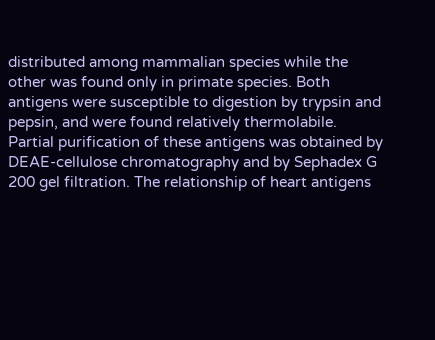distributed among mammalian species while the other was found only in primate species. Both antigens were susceptible to digestion by trypsin and pepsin, and were found relatively thermolabile. Partial purification of these antigens was obtained by DEAE-cellulose chromatography and by Sephadex G 200 gel filtration. The relationship of heart antigens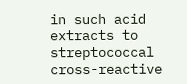in such acid extracts to streptococcal cross-reactive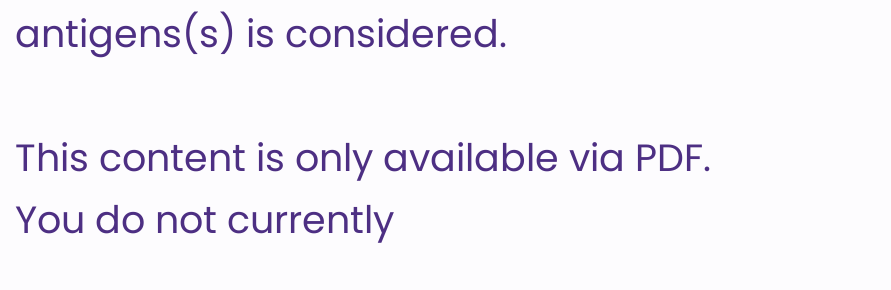antigens(s) is considered.

This content is only available via PDF.
You do not currently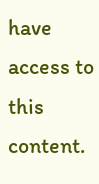have access to this content.